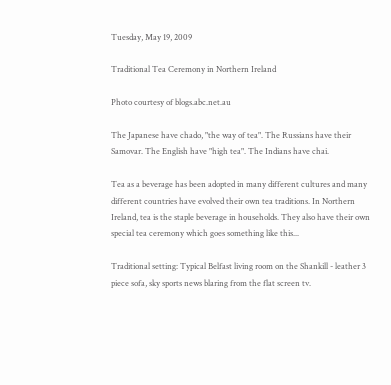Tuesday, May 19, 2009

Traditional Tea Ceremony in Northern Ireland

Photo courtesy of blogs.abc.net.au

The Japanese have chado, "the way of tea". The Russians have their Samovar. The English have "high tea". The Indians have chai.

Tea as a beverage has been adopted in many different cultures and many different countries have evolved their own tea traditions. In Northern Ireland, tea is the staple beverage in households. They also have their own special tea ceremony which goes something like this...

Traditional setting: Typical Belfast living room on the Shankill - leather 3 piece sofa, sky sports news blaring from the flat screen tv.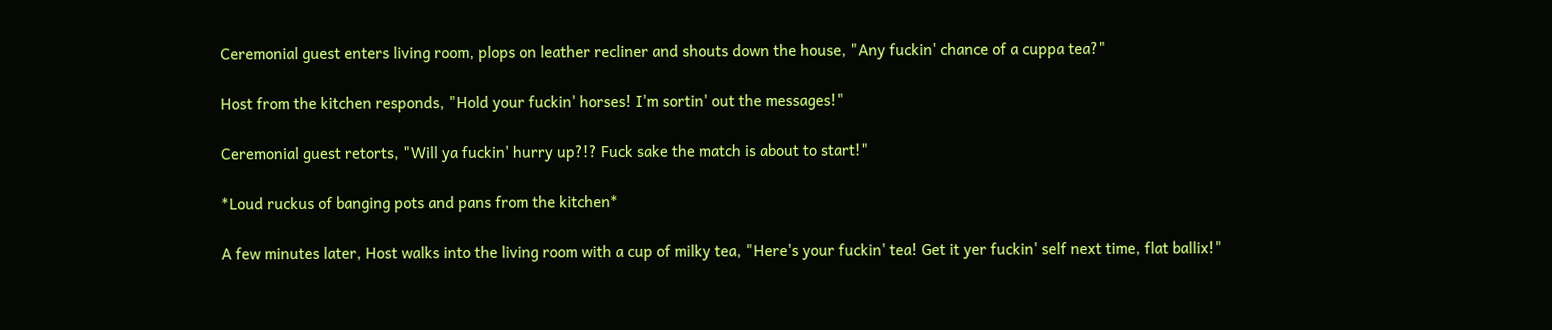Ceremonial guest enters living room, plops on leather recliner and shouts down the house, "Any fuckin' chance of a cuppa tea?"

Host from the kitchen responds, "Hold your fuckin' horses! I'm sortin' out the messages!"

Ceremonial guest retorts, "Will ya fuckin' hurry up?!? Fuck sake the match is about to start!"

*Loud ruckus of banging pots and pans from the kitchen*

A few minutes later, Host walks into the living room with a cup of milky tea, "Here's your fuckin' tea! Get it yer fuckin' self next time, flat ballix!"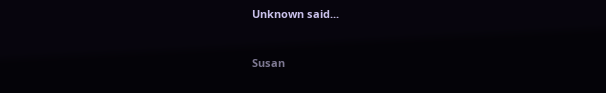Unknown said...


Susan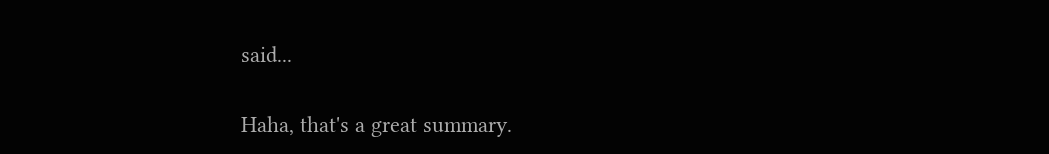said...

Haha, that's a great summary.